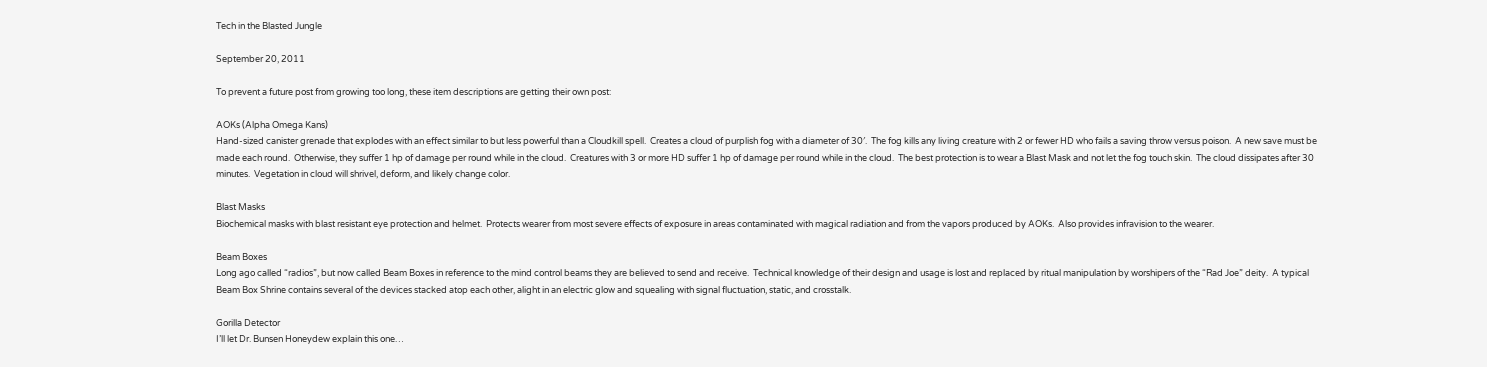Tech in the Blasted Jungle

September 20, 2011

To prevent a future post from growing too long, these item descriptions are getting their own post:

AOKs (Alpha Omega Kans)
Hand-sized canister grenade that explodes with an effect similar to but less powerful than a Cloudkill spell.  Creates a cloud of purplish fog with a diameter of 30′.  The fog kills any living creature with 2 or fewer HD who fails a saving throw versus poison.  A new save must be made each round.  Otherwise, they suffer 1 hp of damage per round while in the cloud.  Creatures with 3 or more HD suffer 1 hp of damage per round while in the cloud.  The best protection is to wear a Blast Mask and not let the fog touch skin.  The cloud dissipates after 30 minutes.  Vegetation in cloud will shrivel, deform, and likely change color.

Blast Masks
Biochemical masks with blast resistant eye protection and helmet.  Protects wearer from most severe effects of exposure in areas contaminated with magical radiation and from the vapors produced by AOKs.  Also provides infravision to the wearer.

Beam Boxes
Long ago called “radios”, but now called Beam Boxes in reference to the mind control beams they are believed to send and receive.  Technical knowledge of their design and usage is lost and replaced by ritual manipulation by worshipers of the “Rad Joe” deity.  A typical Beam Box Shrine contains several of the devices stacked atop each other, alight in an electric glow and squealing with signal fluctuation, static, and crosstalk.

Gorilla Detector
I’ll let Dr. Bunsen Honeydew explain this one…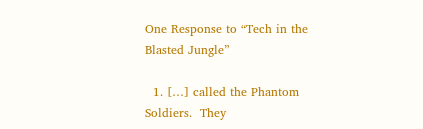One Response to “Tech in the Blasted Jungle”

  1. […] called the Phantom Soldiers.  They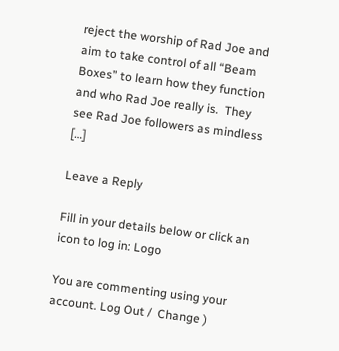reject the worship of Rad Joe and aim to take control of all “Beam Boxes” to learn how they function and who Rad Joe really is.  They see Rad Joe followers as mindless […]

Leave a Reply

Fill in your details below or click an icon to log in: Logo

You are commenting using your account. Log Out /  Change )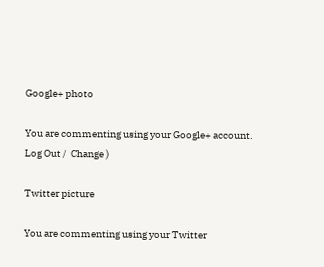Google+ photo

You are commenting using your Google+ account. Log Out /  Change )

Twitter picture

You are commenting using your Twitter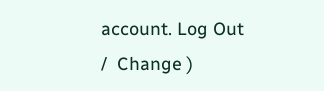account. Log Out /  Change )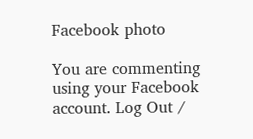Facebook photo

You are commenting using your Facebook account. Log Out /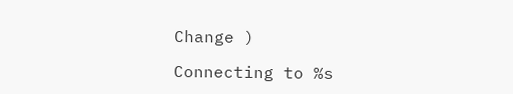Change )

Connecting to %s